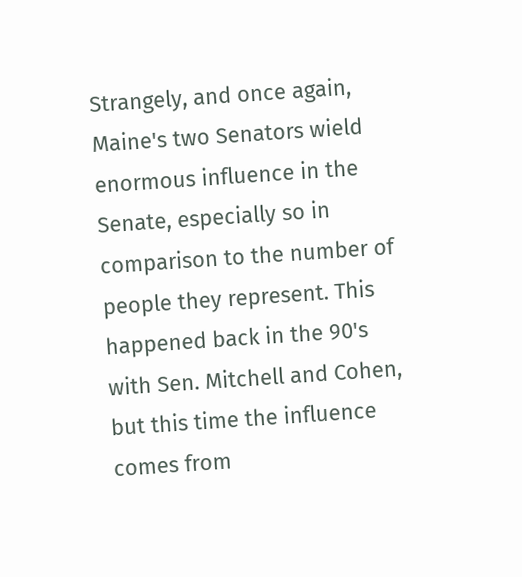Strangely, and once again, Maine's two Senators wield enormous influence in the Senate, especially so in comparison to the number of people they represent. This happened back in the 90's with Sen. Mitchell and Cohen, but this time the influence comes from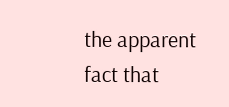the apparent fact that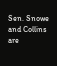Sen. Snowe and Collins are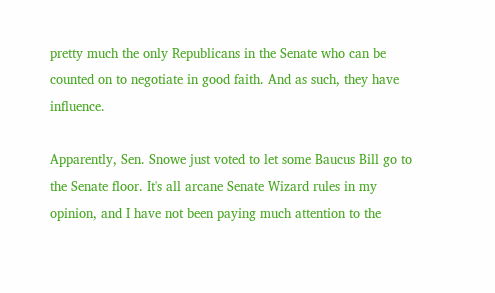pretty much the only Republicans in the Senate who can be counted on to negotiate in good faith. And as such, they have influence.

Apparently, Sen. Snowe just voted to let some Baucus Bill go to the Senate floor. It's all arcane Senate Wizard rules in my opinion, and I have not been paying much attention to the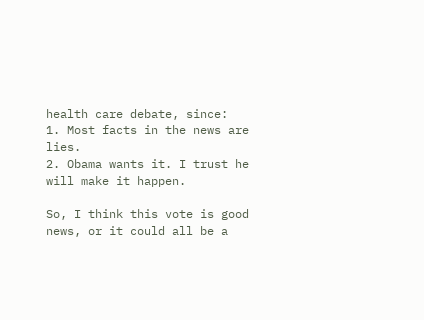health care debate, since:
1. Most facts in the news are lies.
2. Obama wants it. I trust he will make it happen.

So, I think this vote is good news, or it could all be a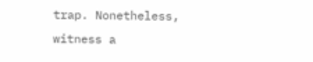trap. Nonetheless, witness a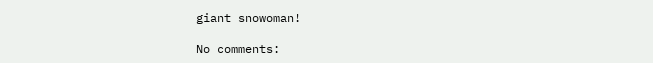giant snowoman!

No comments: